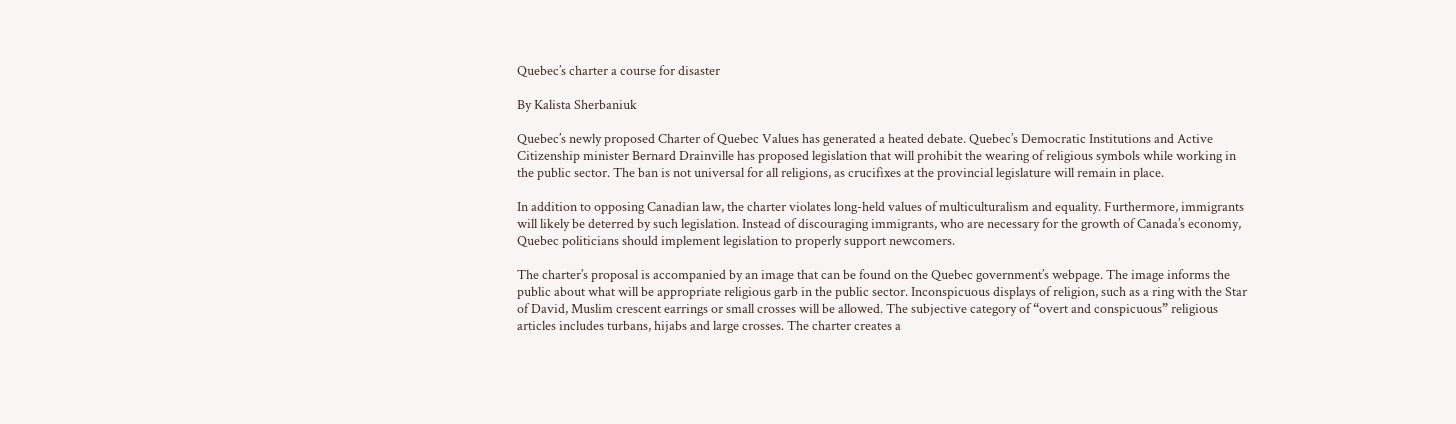Quebec’s charter a course for disaster

By Kalista Sherbaniuk

Quebec’s newly proposed Charter of Quebec Values has generated a heated debate. Quebec’s Democratic Institutions and Active Citizenship minister Bernard Drainville has proposed legislation that will prohibit the wearing of religious symbols while working in the public sector. The ban is not universal for all religions, as crucifixes at the provincial legislature will remain in place.

In addition to opposing Canadian law, the charter violates long-held values of multiculturalism and equality. Furthermore, immigrants will likely be deterred by such legislation. Instead of discouraging immigrants, who are necessary for the growth of Canada’s economy, Quebec politicians should implement legislation to properly support newcomers.

The charter’s proposal is accompanied by an image that can be found on the Quebec government’s webpage. The image informs the public about what will be appropriate religious garb in the public sector. Inconspicuous displays of religion, such as a ring with the Star of David, Muslim crescent earrings or small crosses will be allowed. The subjective category of “overt and conspicuous” religious articles includes turbans, hijabs and large crosses. The charter creates a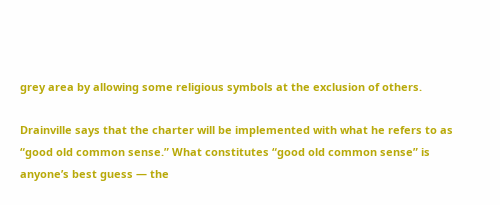grey area by allowing some religious symbols at the exclusion of others.

Drainville says that the charter will be implemented with what he refers to as “good old common sense.” What constitutes “good old common sense” is anyone’s best guess — the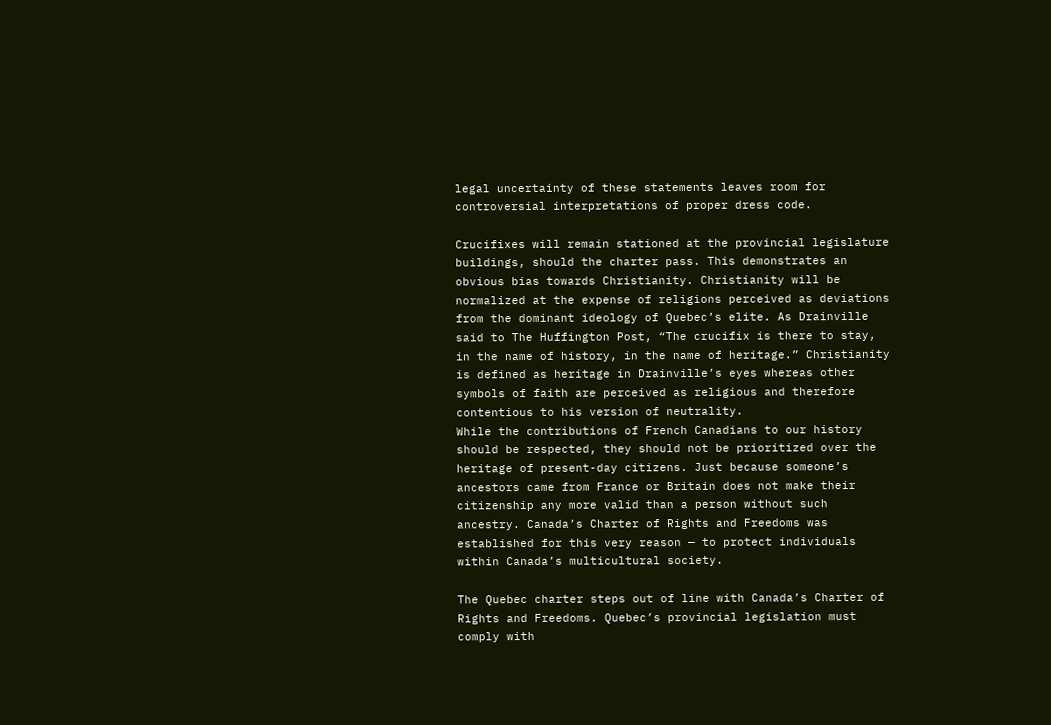legal uncertainty of these statements leaves room for controversial interpretations of proper dress code.

Crucifixes will remain stationed at the provincial legislature buildings, should the charter pass. This demonstrates an obvious bias towards Christianity. Christianity will be normalized at the expense of religions perceived as deviations from the dominant ideology of Quebec’s elite. As Drainville said to The Huffington Post, “The crucifix is there to stay, in the name of history, in the name of heritage.” Christianity is defined as heritage in Drainville’s eyes whereas other symbols of faith are perceived as religious and therefore contentious to his version of neutrality.
While the contributions of French Canadians to our history should be respected, they should not be prioritized over the heritage of present-day citizens. Just because someone’s ancestors came from France or Britain does not make their citizenship any more valid than a person without such ancestry. Canada’s Charter of Rights and Freedoms was established for this very reason — to protect individuals within Canada’s multicultural society.

The Quebec charter steps out of line with Canada’s Charter of Rights and Freedoms. Quebec’s provincial legislation must comply with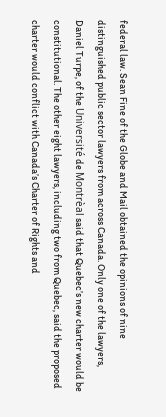federal law. Sean Fine of the Globe and Mail obtained the opinions of nine distinguished public sector lawyers from across Canada. Only one of the lawyers, Daniel Turpe, of the Université de Montrèal said that Quebec’s new charter would be constitutional. The other eight lawyers, including two from Quebec, said the proposed charter would conflict with Canada’s Charter of Rights and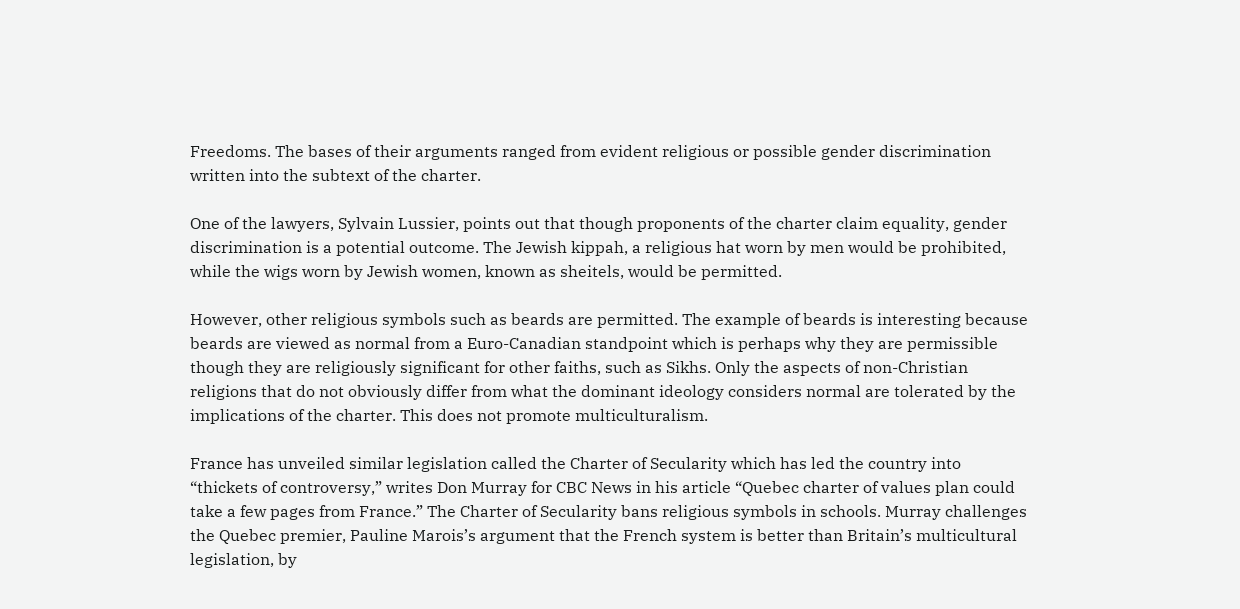Freedoms. The bases of their arguments ranged from evident religious or possible gender discrimination written into the subtext of the charter.

One of the lawyers, Sylvain Lussier, points out that though proponents of the charter claim equality, gender discrimination is a potential outcome. The Jewish kippah, a religious hat worn by men would be prohibited, while the wigs worn by Jewish women, known as sheitels, would be permitted.

However, other religious symbols such as beards are permitted. The example of beards is interesting because beards are viewed as normal from a Euro-Canadian standpoint which is perhaps why they are permissible though they are religiously significant for other faiths, such as Sikhs. Only the aspects of non-Christian religions that do not obviously differ from what the dominant ideology considers normal are tolerated by the implications of the charter. This does not promote multiculturalism.

France has unveiled similar legislation called the Charter of Secularity which has led the country into “thickets of controversy,” writes Don Murray for CBC News in his article “Quebec charter of values plan could take a few pages from France.” The Charter of Secularity bans religious symbols in schools. Murray challenges the Quebec premier, Pauline Marois’s argument that the French system is better than Britain’s multicultural legislation, by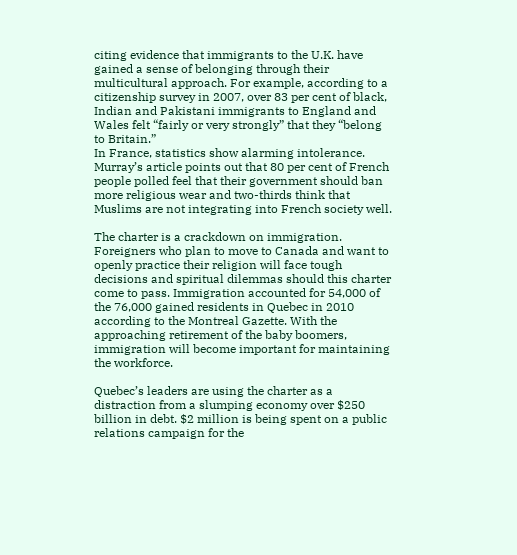citing evidence that immigrants to the U.K. have gained a sense of belonging through their multicultural approach. For example, according to a citizenship survey in 2007, over 83 per cent of black, Indian and Pakistani immigrants to England and Wales felt “fairly or very strongly” that they “belong to Britain.”
In France, statistics show alarming intolerance. Murray’s article points out that 80 per cent of French people polled feel that their government should ban more religious wear and two-thirds think that Muslims are not integrating into French society well.

The charter is a crackdown on immigration. Foreigners who plan to move to Canada and want to openly practice their religion will face tough decisions and spiritual dilemmas should this charter come to pass. Immigration accounted for 54,000 of the 76,000 gained residents in Quebec in 2010 according to the Montreal Gazette. With the approaching retirement of the baby boomers, immigration will become important for maintaining the workforce.

Quebec’s leaders are using the charter as a distraction from a slumping economy over $250 billion in debt. $2 million is being spent on a public relations campaign for the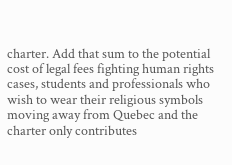charter. Add that sum to the potential cost of legal fees fighting human rights cases, students and professionals who wish to wear their religious symbols moving away from Quebec and the charter only contributes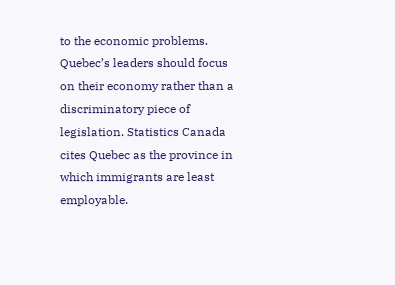to the economic problems. Quebec’s leaders should focus on their economy rather than a discriminatory piece of legislation. Statistics Canada cites Quebec as the province in which immigrants are least employable.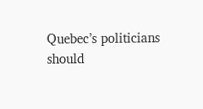Quebec’s politicians should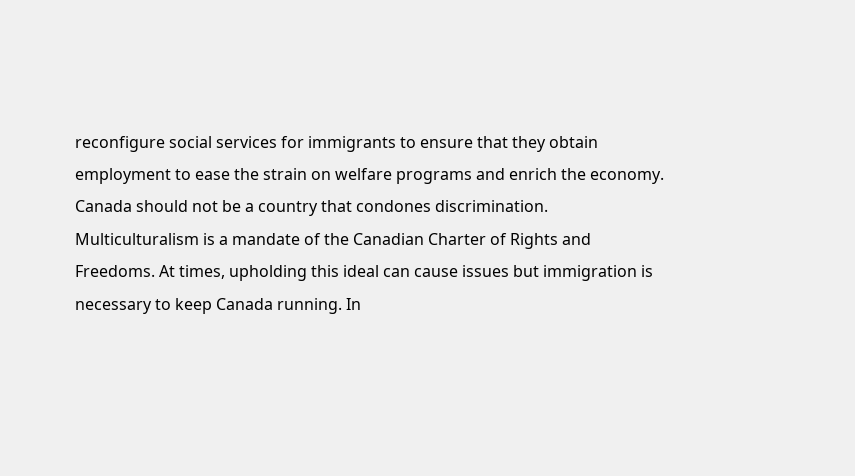reconfigure social services for immigrants to ensure that they obtain employment to ease the strain on welfare programs and enrich the economy. Canada should not be a country that condones discrimination. Multiculturalism is a mandate of the Canadian Charter of Rights and Freedoms. At times, upholding this ideal can cause issues but immigration is necessary to keep Canada running. In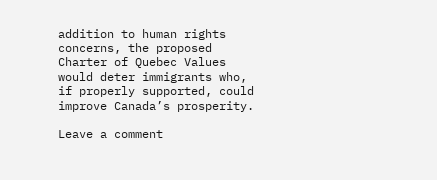addition to human rights concerns, the proposed Charter of Quebec Values would deter immigrants who, if properly supported, could improve Canada’s prosperity.

Leave a comment